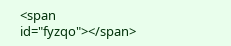<span id="fyzqo"></span>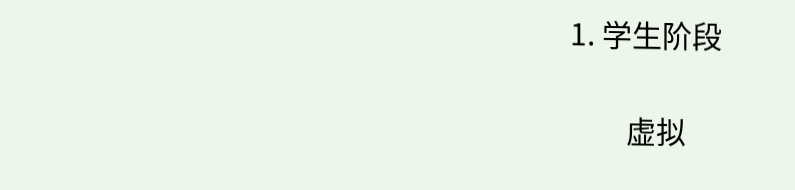1. 学生阶段

        虚拟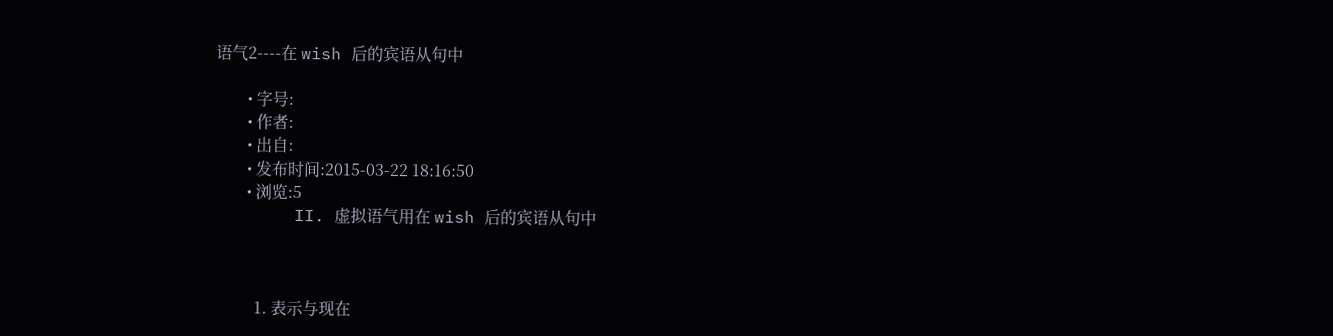语气2----在 wish 后的宾语从句中

        • 字号:
        • 作者:
        • 出自:
        • 发布时间:2015-03-22 18:16:50
        • 浏览:5
        II. 虚拟语气用在 wish 后的宾语从句中



          1. 表示与现在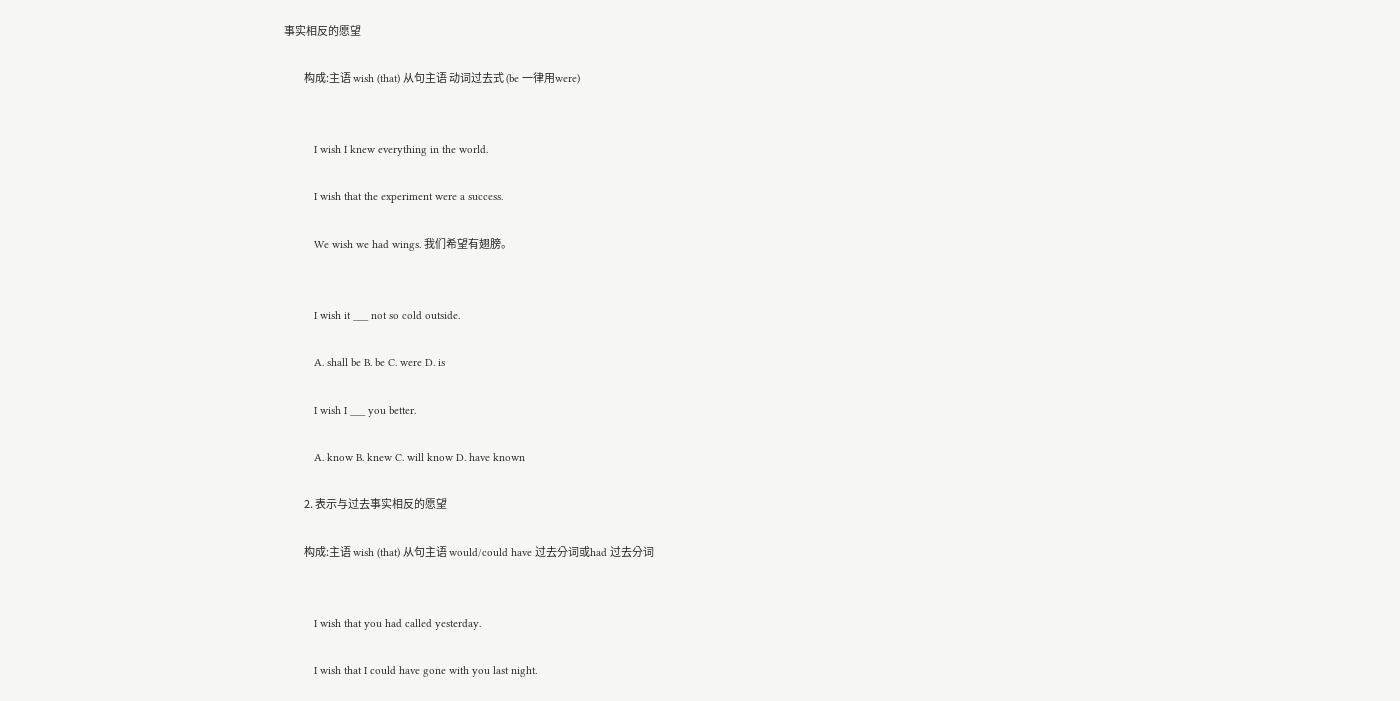事实相反的愿望

          构成:主语 wish (that) 从句主语 动词过去式 (be 一律用were)


          I wish I knew everything in the world.

          I wish that the experiment were a success.

          We wish we had wings. 我们希望有翅膀。


          I wish it ___ not so cold outside.

          A. shall be B. be C. were D. is

          I wish I ___ you better.

          A. know B. knew C. will know D. have known

          2. 表示与过去事实相反的愿望

          构成:主语 wish (that) 从句主语 would/could have 过去分词或had 过去分词


          I wish that you had called yesterday.

          I wish that I could have gone with you last night.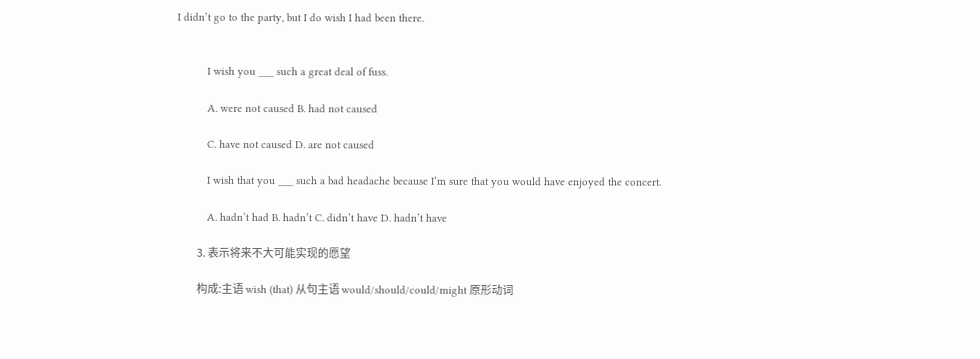I didn’t go to the party, but I do wish I had been there.


          I wish you ___ such a great deal of fuss.

          A. were not caused B. had not caused

          C. have not caused D. are not caused

          I wish that you ___ such a bad headache because I’m sure that you would have enjoyed the concert.

          A. hadn’t had B. hadn’t C. didn’t have D. hadn’t have

          3. 表示将来不大可能实现的愿望

          构成:主语 wish (that) 从句主语 would/should/could/might 原形动词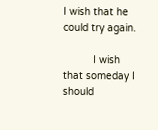I wish that he could try again.

          I wish that someday I should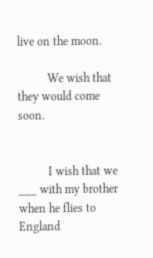live on the moon.

          We wish that they would come soon.


          I wish that we ___ with my brother when he flies to England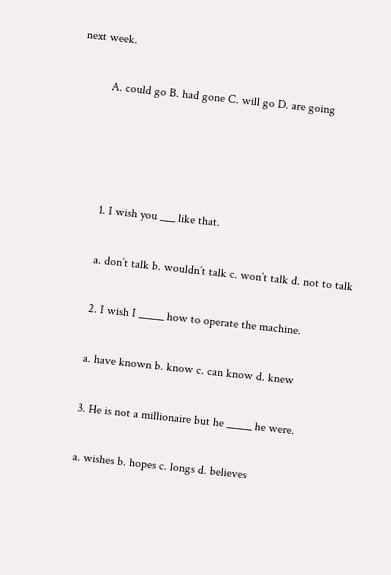next week.

          A. could go B. had gone C. will go D. are going




          1. I wish you ___ like that.

          a. don’t talk b. wouldn’t talk c. won’t talk d. not to talk

          2. I wish I _____ how to operate the machine.

          a. have known b. know c. can know d. knew

          3. He is not a millionaire but he _____ he were.

          a. wishes b. hopes c. longs d. believes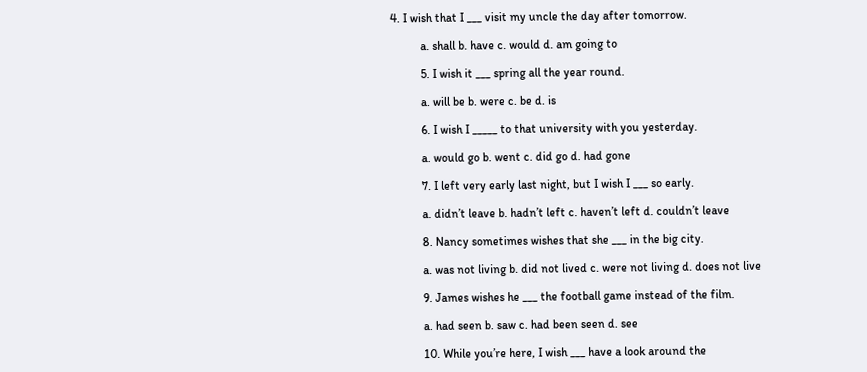4. I wish that I ___ visit my uncle the day after tomorrow.

          a. shall b. have c. would d. am going to

          5. I wish it ___ spring all the year round.

          a. will be b. were c. be d. is

          6. I wish I _____ to that university with you yesterday.

          a. would go b. went c. did go d. had gone

          7. I left very early last night, but I wish I ___ so early.

          a. didn’t leave b. hadn’t left c. haven’t left d. couldn’t leave

          8. Nancy sometimes wishes that she ___ in the big city.

          a. was not living b. did not lived c. were not living d. does not live

          9. James wishes he ___ the football game instead of the film.

          a. had seen b. saw c. had been seen d. see

          10. While you’re here, I wish ___ have a look around the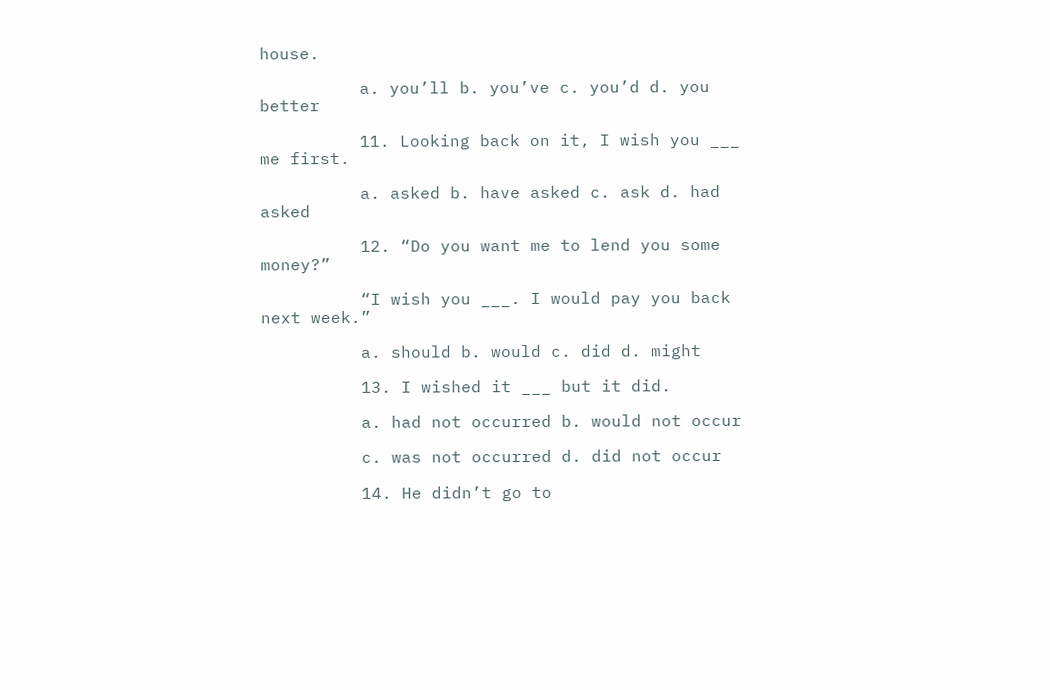house.

          a. you’ll b. you’ve c. you’d d. you better

          11. Looking back on it, I wish you ___ me first.

          a. asked b. have asked c. ask d. had asked

          12. “Do you want me to lend you some money?”

          “I wish you ___. I would pay you back next week.”

          a. should b. would c. did d. might

          13. I wished it ___ but it did.

          a. had not occurred b. would not occur

          c. was not occurred d. did not occur

          14. He didn’t go to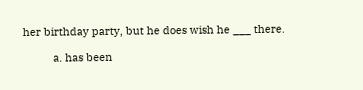her birthday party, but he does wish he ___ there.

          a. has been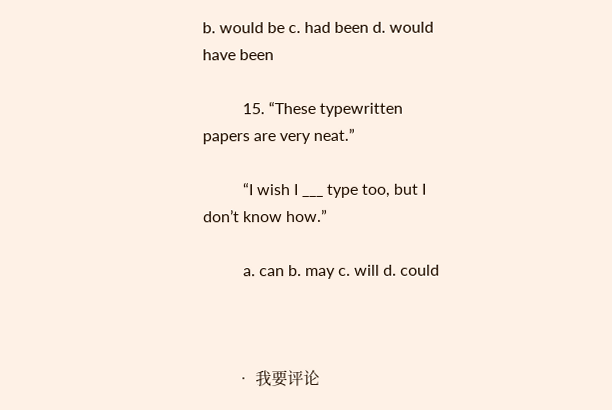b. would be c. had been d. would have been

          15. “These typewritten papers are very neat.”

          “I wish I ___ type too, but I don’t know how.”

          a. can b. may c. will d. could



        • 我要评论